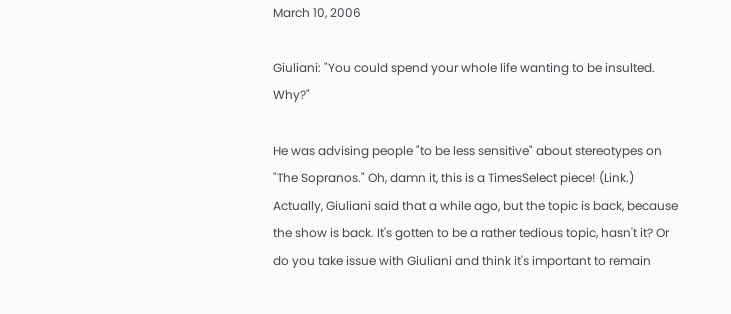March 10, 2006

Giuliani: "You could spend your whole life wanting to be insulted. Why?"

He was advising people "to be less sensitive" about stereotypes on "The Sopranos." Oh, damn it, this is a TimesSelect piece! (Link.) Actually, Giuliani said that a while ago, but the topic is back, because the show is back. It's gotten to be a rather tedious topic, hasn't it? Or do you take issue with Giuliani and think it's important to remain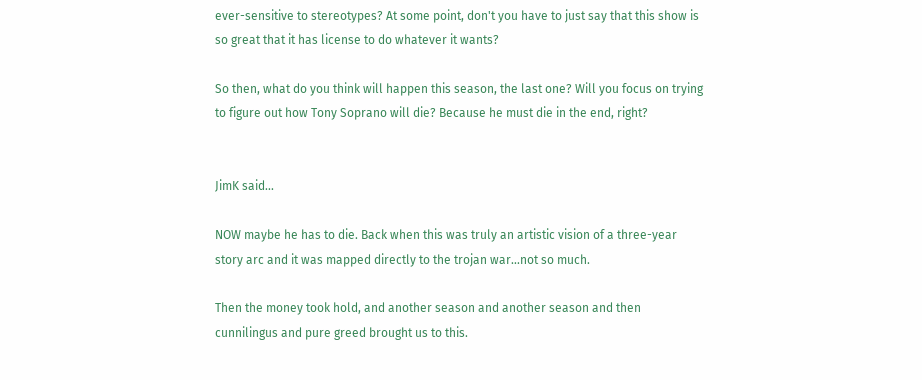ever-sensitive to stereotypes? At some point, don't you have to just say that this show is so great that it has license to do whatever it wants?

So then, what do you think will happen this season, the last one? Will you focus on trying to figure out how Tony Soprano will die? Because he must die in the end, right?


JimK said...

NOW maybe he has to die. Back when this was truly an artistic vision of a three-year story arc and it was mapped directly to the trojan war...not so much.

Then the money took hold, and another season and another season and then cunnilingus and pure greed brought us to this.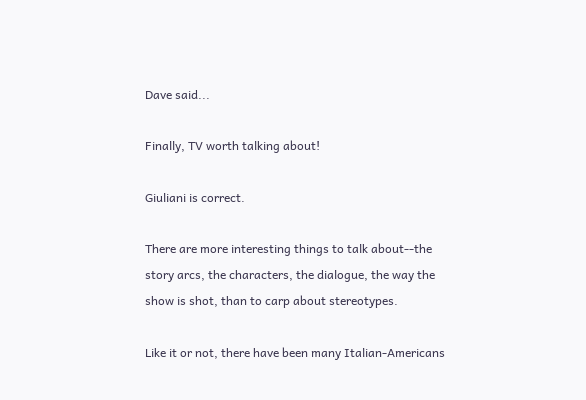Dave said...

Finally, TV worth talking about!

Giuliani is correct.

There are more interesting things to talk about--the story arcs, the characters, the dialogue, the way the show is shot, than to carp about stereotypes.

Like it or not, there have been many Italian-Americans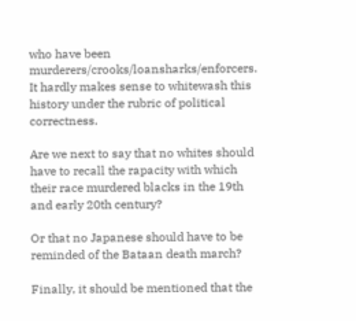who have been murderers/crooks/loansharks/enforcers. It hardly makes sense to whitewash this history under the rubric of political correctness.

Are we next to say that no whites should have to recall the rapacity with which their race murdered blacks in the 19th and early 20th century?

Or that no Japanese should have to be reminded of the Bataan death march?

Finally, it should be mentioned that the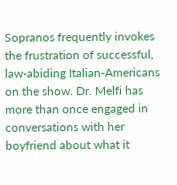Sopranos frequently invokes the frustration of successful, law-abiding Italian-Americans on the show. Dr. Melfi has more than once engaged in conversations with her boyfriend about what it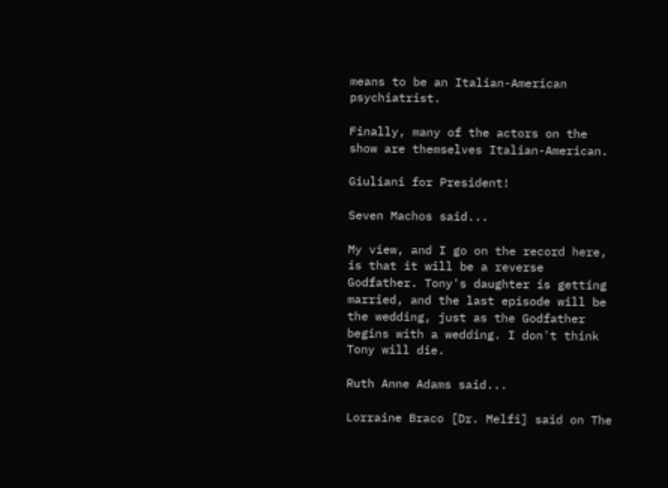means to be an Italian-American psychiatrist.

Finally, many of the actors on the show are themselves Italian-American.

Giuliani for President!

Seven Machos said...

My view, and I go on the record here, is that it will be a reverse Godfather. Tony's daughter is getting married, and the last episode will be the wedding, just as the Godfather begins with a wedding. I don't think Tony will die.

Ruth Anne Adams said...

Lorraine Braco [Dr. Melfi] said on The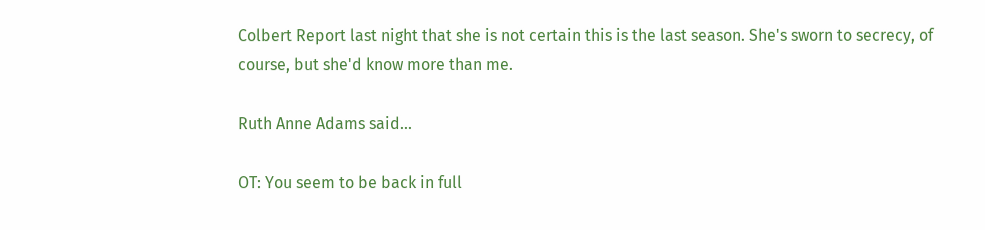Colbert Report last night that she is not certain this is the last season. She's sworn to secrecy, of course, but she'd know more than me.

Ruth Anne Adams said...

OT: You seem to be back in full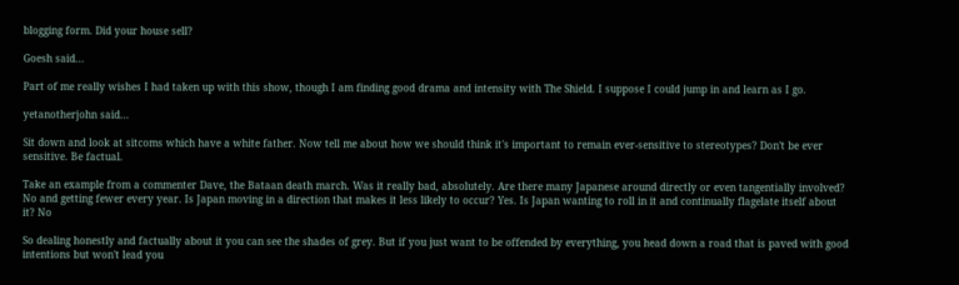blogging form. Did your house sell?

Goesh said...

Part of me really wishes I had taken up with this show, though I am finding good drama and intensity with The Shield. I suppose I could jump in and learn as I go.

yetanotherjohn said...

Sit down and look at sitcoms which have a white father. Now tell me about how we should think it's important to remain ever-sensitive to stereotypes? Don't be ever sensitive. Be factual.

Take an example from a commenter Dave, the Bataan death march. Was it really bad, absolutely. Are there many Japanese around directly or even tangentially involved? No and getting fewer every year. Is Japan moving in a direction that makes it less likely to occur? Yes. Is Japan wanting to roll in it and continually flagelate itself about it? No

So dealing honestly and factually about it you can see the shades of grey. But if you just want to be offended by everything, you head down a road that is paved with good intentions but won't lead you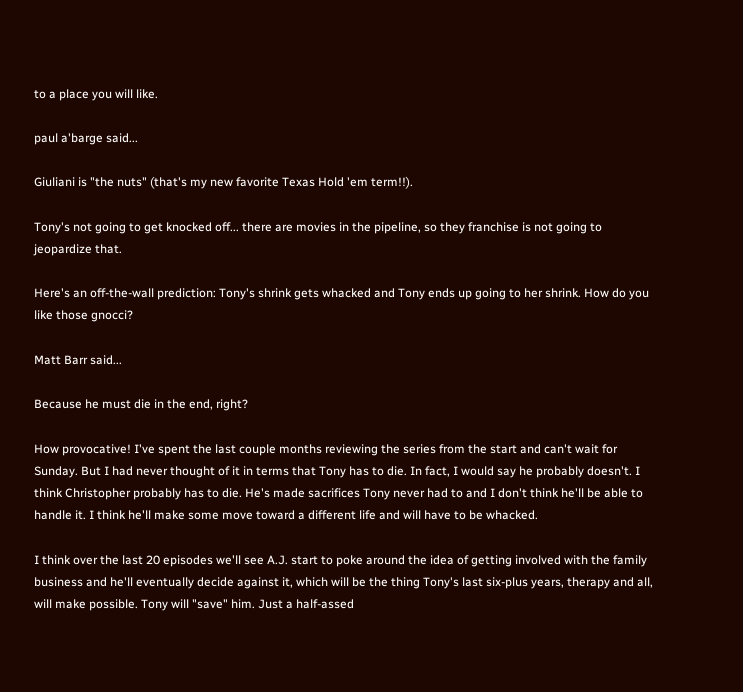to a place you will like.

paul a'barge said...

Giuliani is "the nuts" (that's my new favorite Texas Hold 'em term!!).

Tony's not going to get knocked off... there are movies in the pipeline, so they franchise is not going to jeopardize that.

Here's an off-the-wall prediction: Tony's shrink gets whacked and Tony ends up going to her shrink. How do you like those gnocci?

Matt Barr said...

Because he must die in the end, right?

How provocative! I've spent the last couple months reviewing the series from the start and can't wait for Sunday. But I had never thought of it in terms that Tony has to die. In fact, I would say he probably doesn't. I think Christopher probably has to die. He's made sacrifices Tony never had to and I don't think he'll be able to handle it. I think he'll make some move toward a different life and will have to be whacked.

I think over the last 20 episodes we'll see A.J. start to poke around the idea of getting involved with the family business and he'll eventually decide against it, which will be the thing Tony's last six-plus years, therapy and all, will make possible. Tony will "save" him. Just a half-assed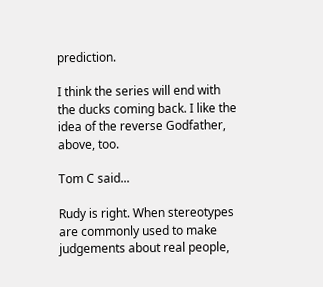prediction.

I think the series will end with the ducks coming back. I like the idea of the reverse Godfather, above, too.

Tom C said...

Rudy is right. When stereotypes are commonly used to make judgements about real people,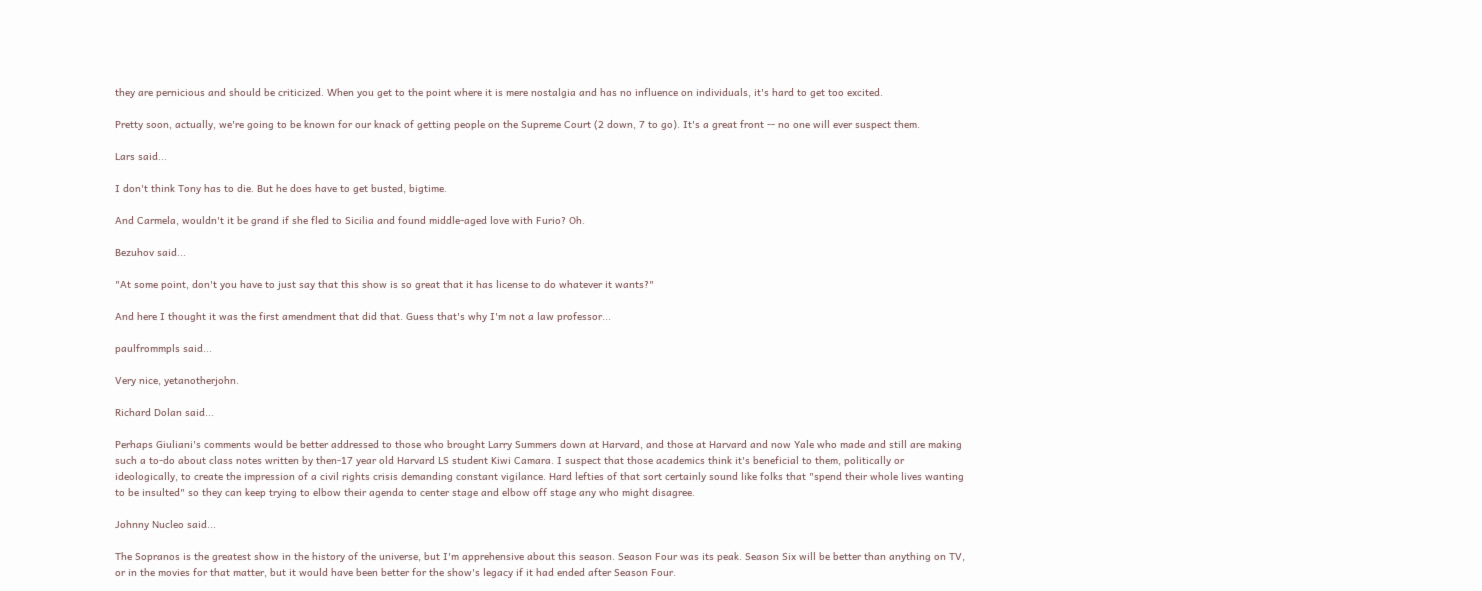they are pernicious and should be criticized. When you get to the point where it is mere nostalgia and has no influence on individuals, it's hard to get too excited.

Pretty soon, actually, we're going to be known for our knack of getting people on the Supreme Court (2 down, 7 to go). It's a great front -- no one will ever suspect them.

Lars said...

I don't think Tony has to die. But he does have to get busted, bigtime.

And Carmela, wouldn't it be grand if she fled to Sicilia and found middle-aged love with Furio? Oh.

Bezuhov said...

"At some point, don't you have to just say that this show is so great that it has license to do whatever it wants?"

And here I thought it was the first amendment that did that. Guess that's why I'm not a law professor...

paulfrommpls said...

Very nice, yetanotherjohn.

Richard Dolan said...

Perhaps Giuliani's comments would be better addressed to those who brought Larry Summers down at Harvard, and those at Harvard and now Yale who made and still are making such a to-do about class notes written by then-17 year old Harvard LS student Kiwi Camara. I suspect that those academics think it's beneficial to them, politically or ideologically, to create the impression of a civil rights crisis demanding constant vigilance. Hard lefties of that sort certainly sound like folks that "spend their whole lives wanting to be insulted" so they can keep trying to elbow their agenda to center stage and elbow off stage any who might disagree.

Johnny Nucleo said...

The Sopranos is the greatest show in the history of the universe, but I'm apprehensive about this season. Season Four was its peak. Season Six will be better than anything on TV, or in the movies for that matter, but it would have been better for the show's legacy if it had ended after Season Four.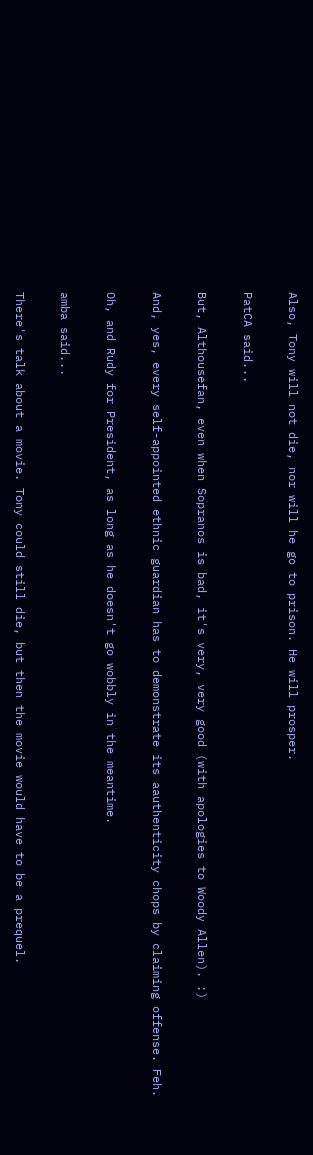Also, Tony will not die, nor will he go to prison. He will prosper.

PatCA said...

But, Althousefan, even when Sopranos is bad, it's very, very good (with apologies to Woody Allen). :)

And, yes, every self-appointed ethnic guardian has to demonstrate its aauthenticity chops by claiming offense. Feh.

Oh, and Rudy for President, as long as he doesn't go wobbly in the meantime.

amba said...

There's talk about a movie. Tony could still die, but then the movie would have to be a prequel.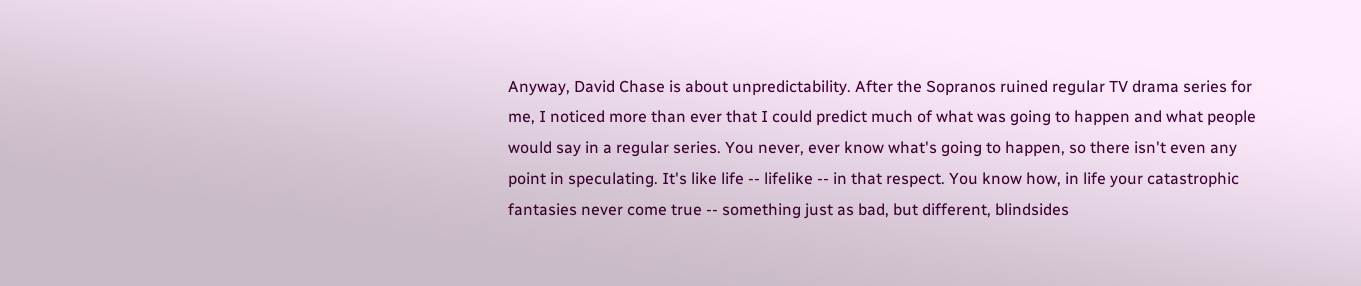Anyway, David Chase is about unpredictability. After the Sopranos ruined regular TV drama series for me, I noticed more than ever that I could predict much of what was going to happen and what people would say in a regular series. You never, ever know what's going to happen, so there isn't even any point in speculating. It's like life -- lifelike -- in that respect. You know how, in life your catastrophic fantasies never come true -- something just as bad, but different, blindsides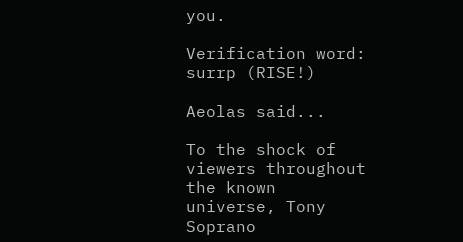you.

Verification word: surrp (RISE!)

Aeolas said...

To the shock of viewers throughout the known universe, Tony Soprano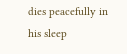dies peacefully in his sleep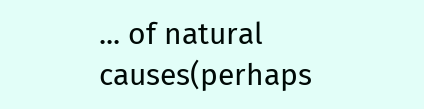... of natural causes(perhaps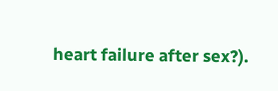heart failure after sex?).